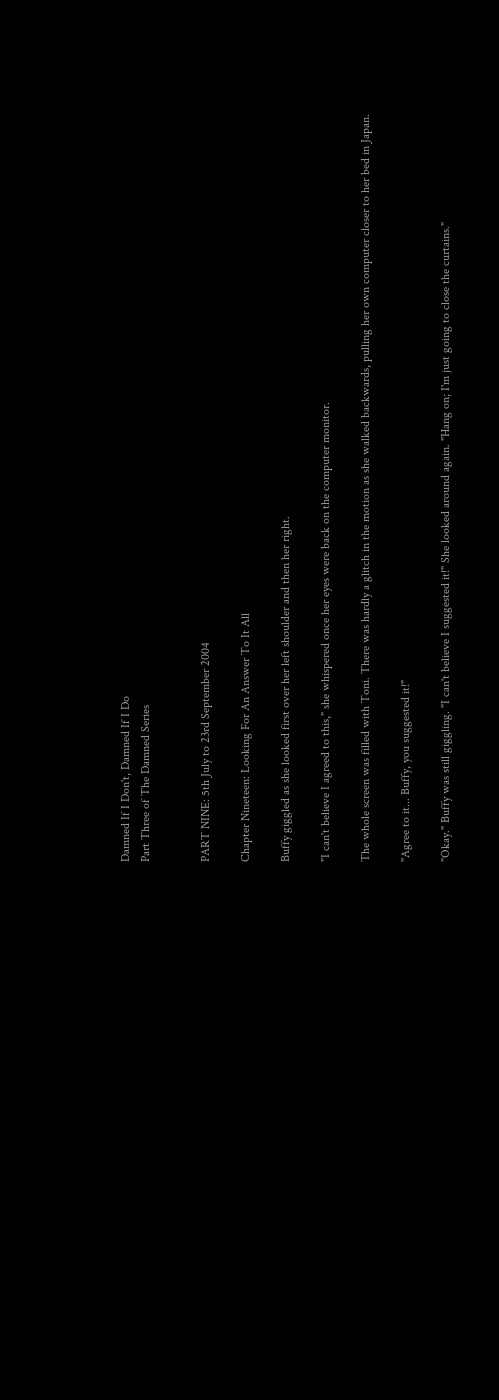Damned If I Don't, Damned If I Do
Part Three of The Damned Series


PART NINE: 5th July to 23rd September 2004

Chapter Nineteen: Looking For An Answer To It All

Buffy giggled as she looked first over her left shoulder and then her right.

"I can't believe I agreed to this," she whispered once her eyes were back on the computer monitor.

The whole screen was filled with Toni. There was hardly a glitch in the motion as she walked backwards, pulling her own computer closer to her bed in Japan.

"Agree to it... Buffy, you suggested it!"

"Okay." Buffy was still giggling. "I can't believe I suggested it!" She looked around again. "Hang on; I'm just going to close the curtains."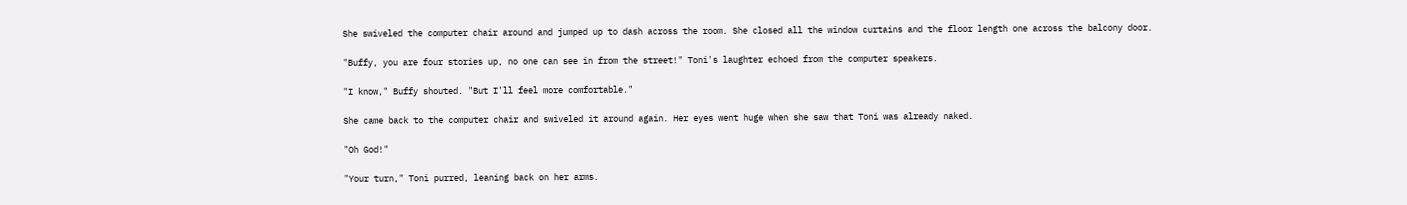She swiveled the computer chair around and jumped up to dash across the room. She closed all the window curtains and the floor length one across the balcony door.

"Buffy, you are four stories up, no one can see in from the street!" Toni's laughter echoed from the computer speakers.

"I know," Buffy shouted. "But I'll feel more comfortable."

She came back to the computer chair and swiveled it around again. Her eyes went huge when she saw that Toni was already naked.

"Oh God!"

"Your turn," Toni purred, leaning back on her arms.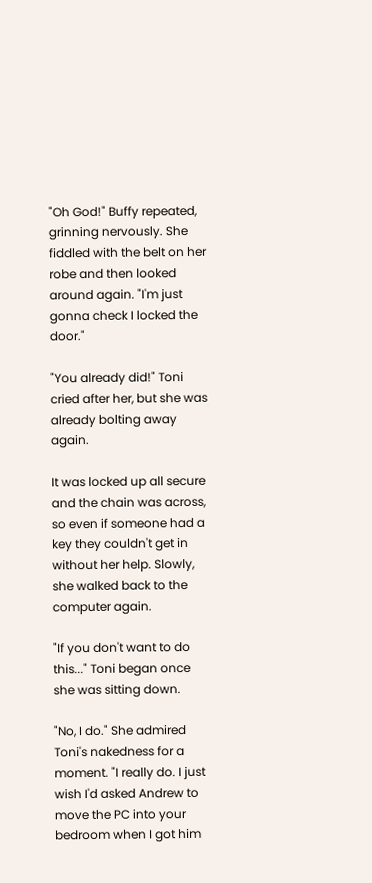"Oh God!" Buffy repeated, grinning nervously. She fiddled with the belt on her robe and then looked around again. "I'm just gonna check I locked the door."

"You already did!" Toni cried after her, but she was already bolting away again.

It was locked up all secure and the chain was across, so even if someone had a key they couldn't get in without her help. Slowly, she walked back to the computer again.

"If you don't want to do this..." Toni began once she was sitting down.

"No, I do." She admired Toni's nakedness for a moment. "I really do. I just wish I'd asked Andrew to move the PC into your bedroom when I got him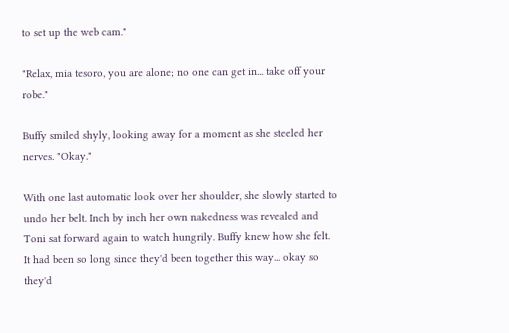to set up the web cam."

"Relax, mia tesoro, you are alone; no one can get in... take off your robe."

Buffy smiled shyly, looking away for a moment as she steeled her nerves. "Okay."

With one last automatic look over her shoulder, she slowly started to undo her belt. Inch by inch her own nakedness was revealed and Toni sat forward again to watch hungrily. Buffy knew how she felt. It had been so long since they'd been together this way... okay so they'd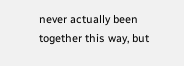never actually been together this way, but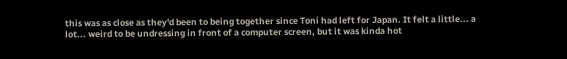this was as close as they'd been to being together since Toni had left for Japan. It felt a little... a lot... weird to be undressing in front of a computer screen, but it was kinda hot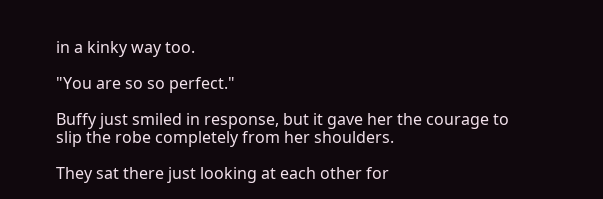in a kinky way too.

"You are so so perfect."

Buffy just smiled in response, but it gave her the courage to slip the robe completely from her shoulders.

They sat there just looking at each other for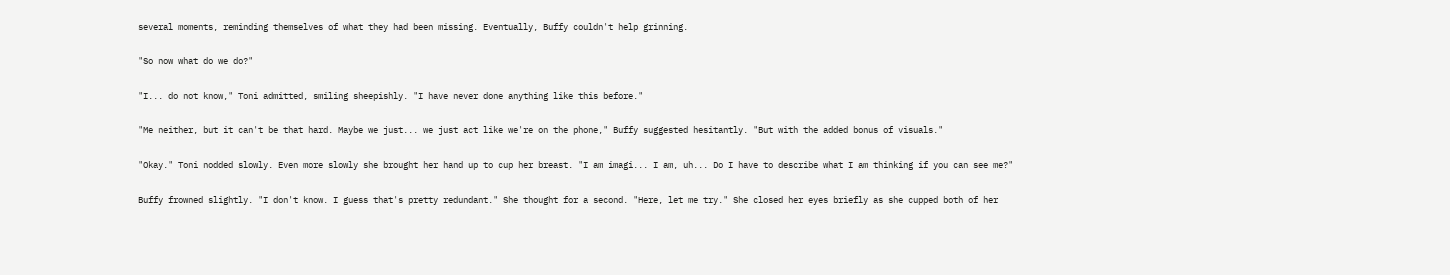several moments, reminding themselves of what they had been missing. Eventually, Buffy couldn't help grinning.

"So now what do we do?"

"I... do not know," Toni admitted, smiling sheepishly. "I have never done anything like this before."

"Me neither, but it can't be that hard. Maybe we just... we just act like we're on the phone," Buffy suggested hesitantly. "But with the added bonus of visuals."

"Okay." Toni nodded slowly. Even more slowly she brought her hand up to cup her breast. "I am imagi... I am, uh... Do I have to describe what I am thinking if you can see me?"

Buffy frowned slightly. "I don't know. I guess that's pretty redundant." She thought for a second. "Here, let me try." She closed her eyes briefly as she cupped both of her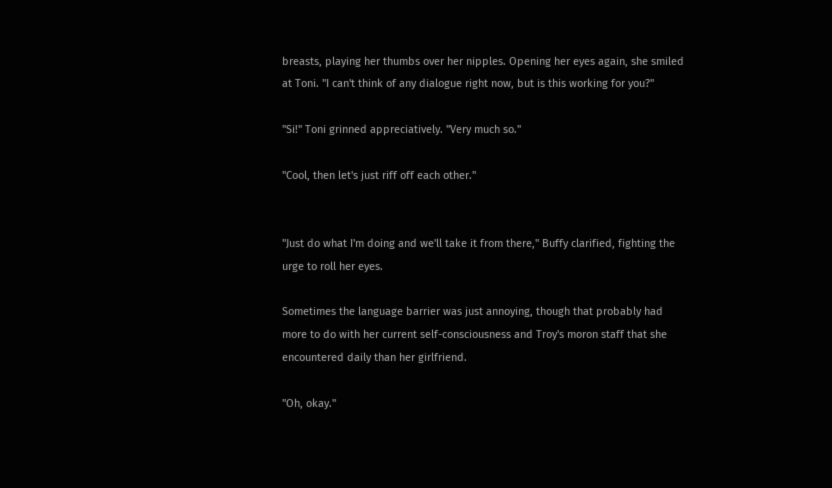breasts, playing her thumbs over her nipples. Opening her eyes again, she smiled at Toni. "I can't think of any dialogue right now, but is this working for you?"

"Si!" Toni grinned appreciatively. "Very much so."

"Cool, then let's just riff off each other."


"Just do what I'm doing and we'll take it from there," Buffy clarified, fighting the urge to roll her eyes.

Sometimes the language barrier was just annoying, though that probably had more to do with her current self-consciousness and Troy's moron staff that she encountered daily than her girlfriend.

"Oh, okay."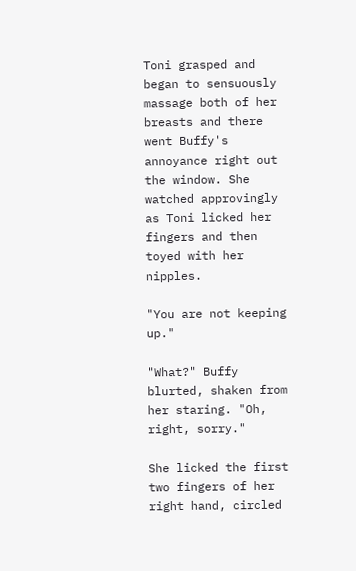Toni grasped and began to sensuously massage both of her breasts and there went Buffy's annoyance right out the window. She watched approvingly as Toni licked her fingers and then toyed with her nipples.

"You are not keeping up."

"What?" Buffy blurted, shaken from her staring. "Oh, right, sorry."

She licked the first two fingers of her right hand, circled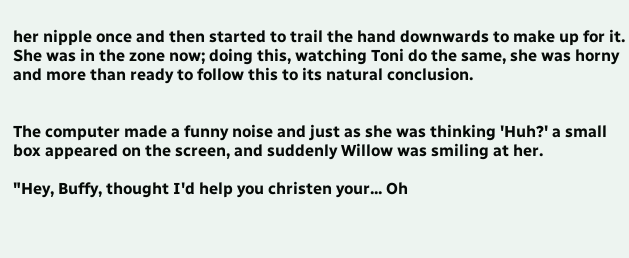her nipple once and then started to trail the hand downwards to make up for it. She was in the zone now; doing this, watching Toni do the same, she was horny and more than ready to follow this to its natural conclusion.


The computer made a funny noise and just as she was thinking 'Huh?' a small box appeared on the screen, and suddenly Willow was smiling at her.

"Hey, Buffy, thought I'd help you christen your... Oh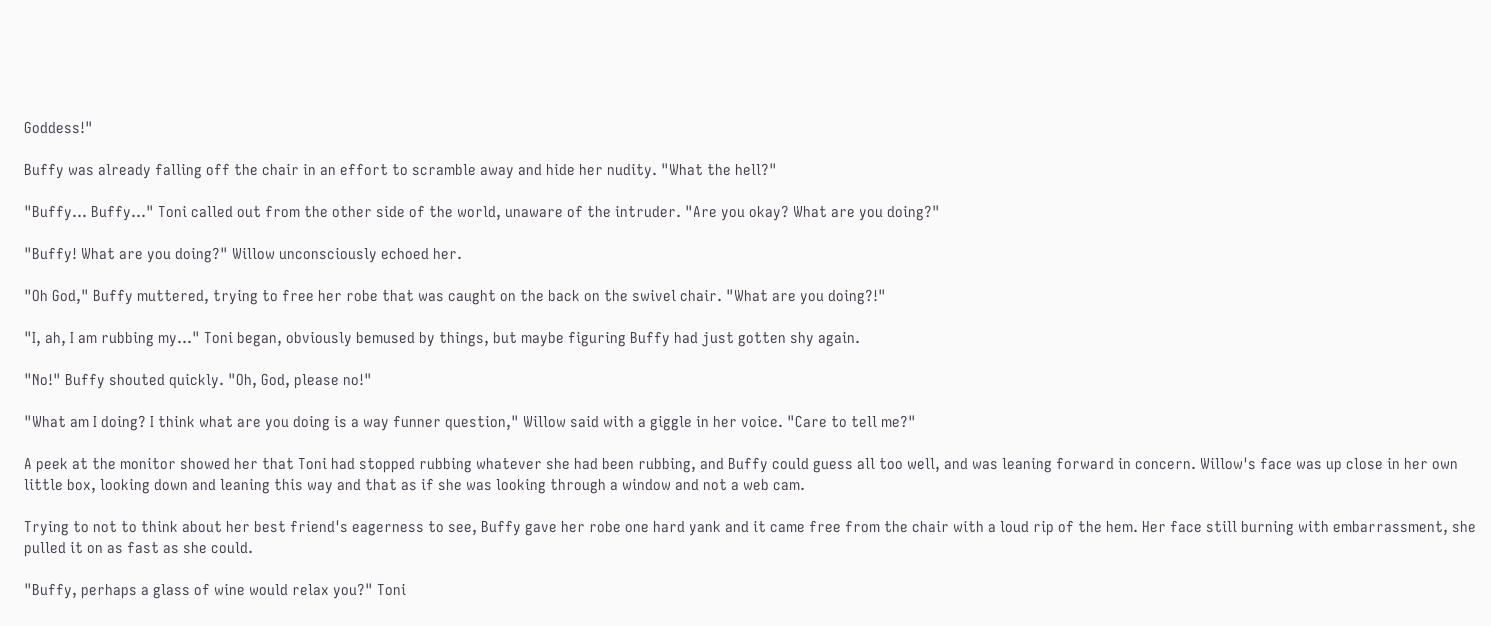Goddess!"

Buffy was already falling off the chair in an effort to scramble away and hide her nudity. "What the hell?"

"Buffy... Buffy..." Toni called out from the other side of the world, unaware of the intruder. "Are you okay? What are you doing?"

"Buffy! What are you doing?" Willow unconsciously echoed her.

"Oh God," Buffy muttered, trying to free her robe that was caught on the back on the swivel chair. "What are you doing?!"

"I, ah, I am rubbing my..." Toni began, obviously bemused by things, but maybe figuring Buffy had just gotten shy again.

"No!" Buffy shouted quickly. "Oh, God, please no!"

"What am I doing? I think what are you doing is a way funner question," Willow said with a giggle in her voice. "Care to tell me?"

A peek at the monitor showed her that Toni had stopped rubbing whatever she had been rubbing, and Buffy could guess all too well, and was leaning forward in concern. Willow's face was up close in her own little box, looking down and leaning this way and that as if she was looking through a window and not a web cam.

Trying to not to think about her best friend's eagerness to see, Buffy gave her robe one hard yank and it came free from the chair with a loud rip of the hem. Her face still burning with embarrassment, she pulled it on as fast as she could.

"Buffy, perhaps a glass of wine would relax you?" Toni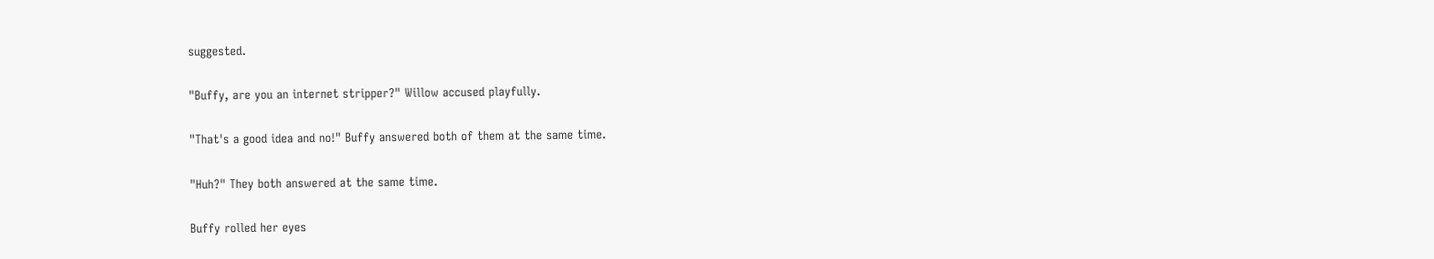suggested.

"Buffy, are you an internet stripper?" Willow accused playfully.

"That's a good idea and no!" Buffy answered both of them at the same time.

"Huh?" They both answered at the same time.

Buffy rolled her eyes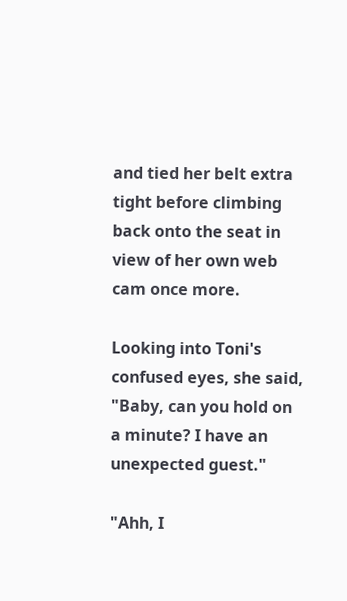and tied her belt extra tight before climbing back onto the seat in view of her own web cam once more.

Looking into Toni's confused eyes, she said, "Baby, can you hold on a minute? I have an unexpected guest."

"Ahh, I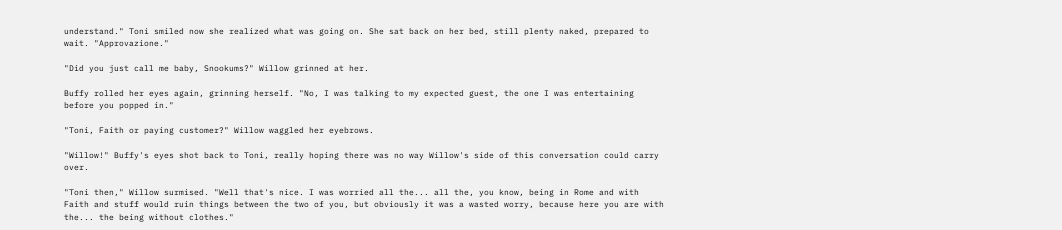understand." Toni smiled now she realized what was going on. She sat back on her bed, still plenty naked, prepared to wait. "Approvazione."

"Did you just call me baby, Snookums?" Willow grinned at her.

Buffy rolled her eyes again, grinning herself. "No, I was talking to my expected guest, the one I was entertaining before you popped in."

"Toni, Faith or paying customer?" Willow waggled her eyebrows.

"Willow!" Buffy's eyes shot back to Toni, really hoping there was no way Willow's side of this conversation could carry over.

"Toni then," Willow surmised. "Well that's nice. I was worried all the... all the, you know, being in Rome and with Faith and stuff would ruin things between the two of you, but obviously it was a wasted worry, because here you are with the... the being without clothes."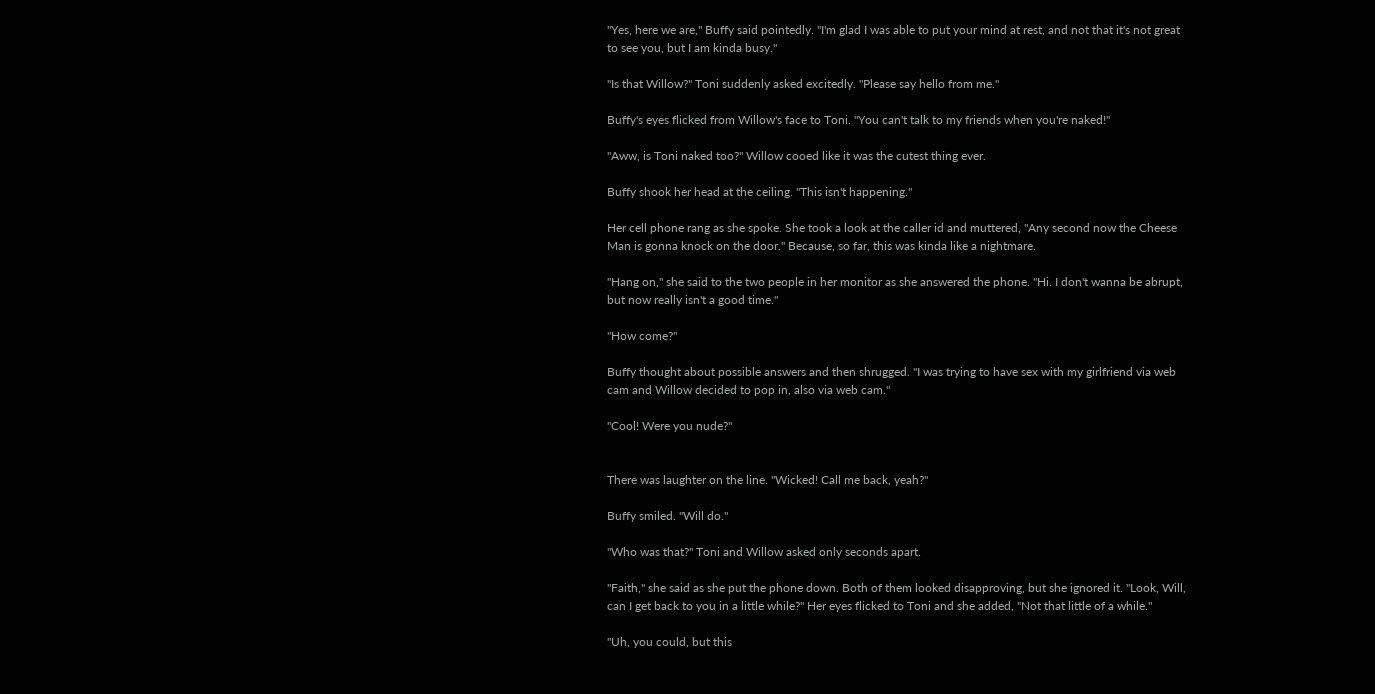"Yes, here we are," Buffy said pointedly. "I'm glad I was able to put your mind at rest, and not that it's not great to see you, but I am kinda busy."

"Is that Willow?" Toni suddenly asked excitedly. "Please say hello from me."

Buffy's eyes flicked from Willow's face to Toni. "You can't talk to my friends when you're naked!"

"Aww, is Toni naked too?" Willow cooed like it was the cutest thing ever.

Buffy shook her head at the ceiling. "This isn't happening."

Her cell phone rang as she spoke. She took a look at the caller id and muttered, "Any second now the Cheese Man is gonna knock on the door." Because, so far, this was kinda like a nightmare.

"Hang on," she said to the two people in her monitor as she answered the phone. "Hi. I don't wanna be abrupt, but now really isn't a good time."

"How come?"

Buffy thought about possible answers and then shrugged. "I was trying to have sex with my girlfriend via web cam and Willow decided to pop in, also via web cam."

"Cool! Were you nude?"


There was laughter on the line. "Wicked! Call me back, yeah?"

Buffy smiled. "Will do."

"Who was that?" Toni and Willow asked only seconds apart.

"Faith," she said as she put the phone down. Both of them looked disapproving, but she ignored it. "Look, Will, can I get back to you in a little while?" Her eyes flicked to Toni and she added, "Not that little of a while."

"Uh, you could, but this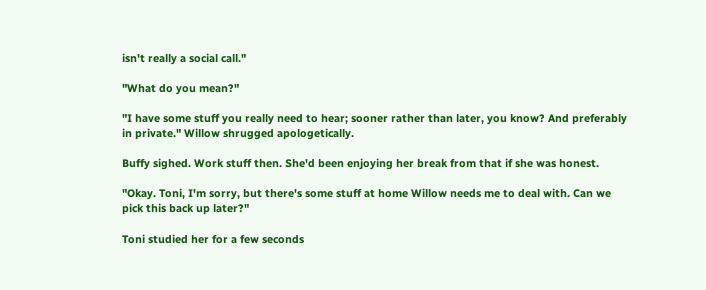isn't really a social call."

"What do you mean?"

"I have some stuff you really need to hear; sooner rather than later, you know? And preferably in private." Willow shrugged apologetically.

Buffy sighed. Work stuff then. She'd been enjoying her break from that if she was honest.

"Okay. Toni, I'm sorry, but there's some stuff at home Willow needs me to deal with. Can we pick this back up later?"

Toni studied her for a few seconds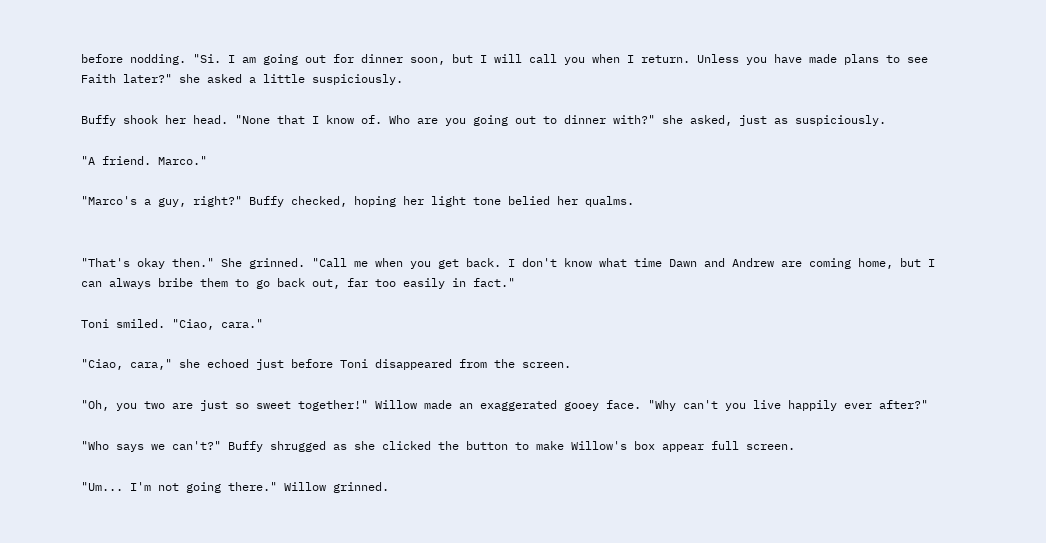before nodding. "Si. I am going out for dinner soon, but I will call you when I return. Unless you have made plans to see Faith later?" she asked a little suspiciously.

Buffy shook her head. "None that I know of. Who are you going out to dinner with?" she asked, just as suspiciously.

"A friend. Marco."

"Marco's a guy, right?" Buffy checked, hoping her light tone belied her qualms.


"That's okay then." She grinned. "Call me when you get back. I don't know what time Dawn and Andrew are coming home, but I can always bribe them to go back out, far too easily in fact."

Toni smiled. "Ciao, cara."

"Ciao, cara," she echoed just before Toni disappeared from the screen.

"Oh, you two are just so sweet together!" Willow made an exaggerated gooey face. "Why can't you live happily ever after?"

"Who says we can't?" Buffy shrugged as she clicked the button to make Willow's box appear full screen.

"Um... I'm not going there." Willow grinned.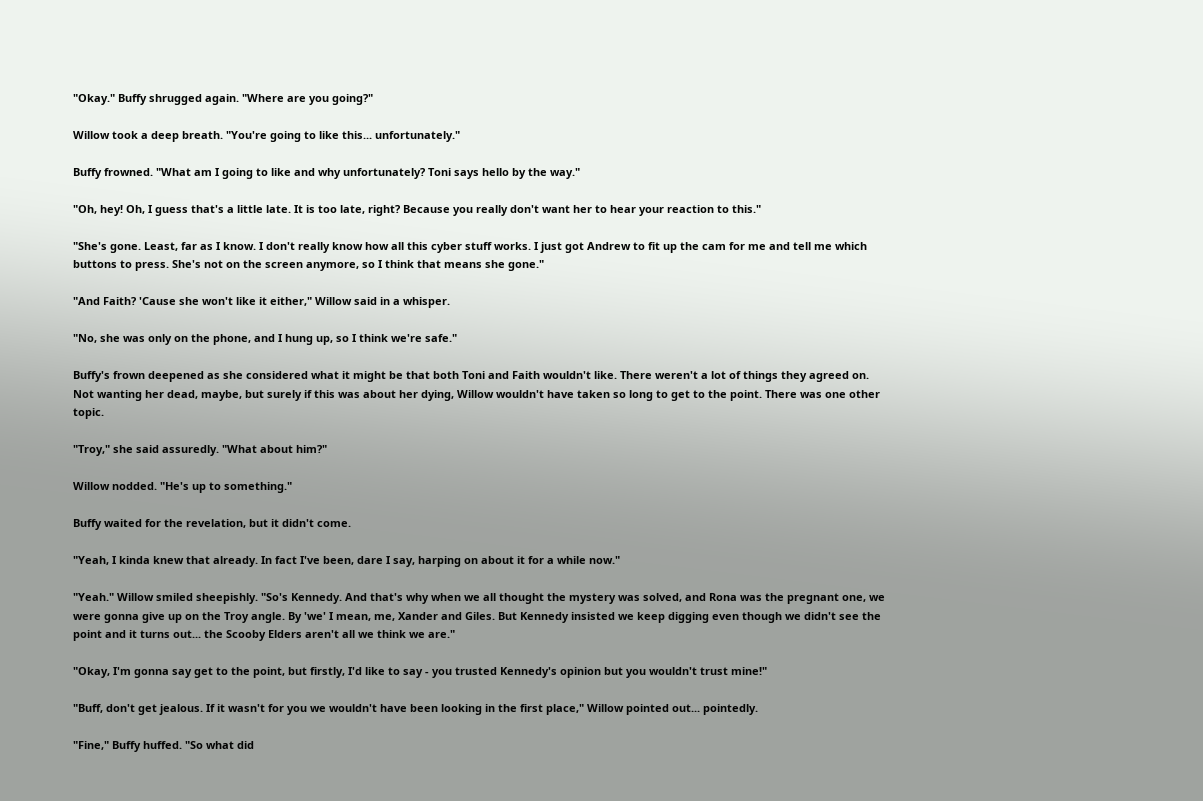"Okay." Buffy shrugged again. "Where are you going?"

Willow took a deep breath. "You're going to like this... unfortunately."

Buffy frowned. "What am I going to like and why unfortunately? Toni says hello by the way."

"Oh, hey! Oh, I guess that's a little late. It is too late, right? Because you really don't want her to hear your reaction to this."

"She's gone. Least, far as I know. I don't really know how all this cyber stuff works. I just got Andrew to fit up the cam for me and tell me which buttons to press. She's not on the screen anymore, so I think that means she gone."

"And Faith? 'Cause she won't like it either," Willow said in a whisper.

"No, she was only on the phone, and I hung up, so I think we're safe."

Buffy's frown deepened as she considered what it might be that both Toni and Faith wouldn't like. There weren't a lot of things they agreed on. Not wanting her dead, maybe, but surely if this was about her dying, Willow wouldn't have taken so long to get to the point. There was one other topic.

"Troy," she said assuredly. "What about him?"

Willow nodded. "He's up to something."

Buffy waited for the revelation, but it didn't come.

"Yeah, I kinda knew that already. In fact I've been, dare I say, harping on about it for a while now."

"Yeah." Willow smiled sheepishly. "So's Kennedy. And that's why when we all thought the mystery was solved, and Rona was the pregnant one, we were gonna give up on the Troy angle. By 'we' I mean, me, Xander and Giles. But Kennedy insisted we keep digging even though we didn't see the point and it turns out... the Scooby Elders aren't all we think we are."

"Okay, I'm gonna say get to the point, but firstly, I'd like to say - you trusted Kennedy's opinion but you wouldn't trust mine!"

"Buff, don't get jealous. If it wasn't for you we wouldn't have been looking in the first place," Willow pointed out... pointedly.

"Fine," Buffy huffed. "So what did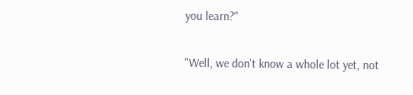you learn?"

"Well, we don't know a whole lot yet, not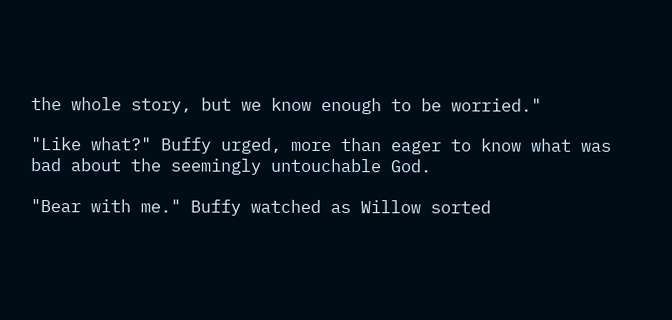the whole story, but we know enough to be worried."

"Like what?" Buffy urged, more than eager to know what was bad about the seemingly untouchable God.

"Bear with me." Buffy watched as Willow sorted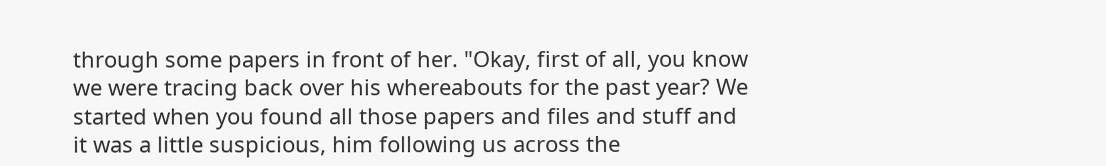through some papers in front of her. "Okay, first of all, you know we were tracing back over his whereabouts for the past year? We started when you found all those papers and files and stuff and it was a little suspicious, him following us across the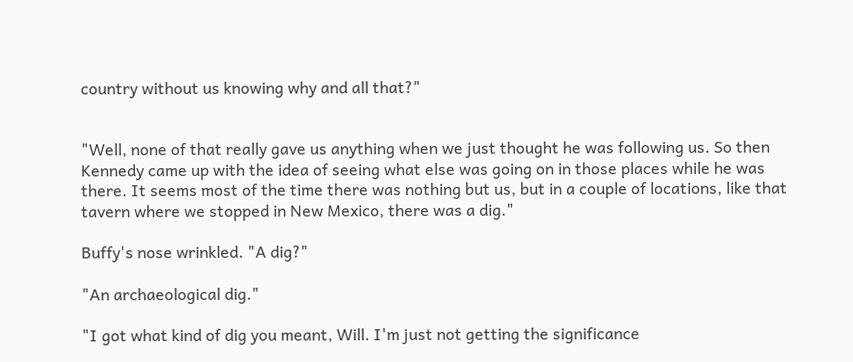country without us knowing why and all that?"


"Well, none of that really gave us anything when we just thought he was following us. So then Kennedy came up with the idea of seeing what else was going on in those places while he was there. It seems most of the time there was nothing but us, but in a couple of locations, like that tavern where we stopped in New Mexico, there was a dig."

Buffy's nose wrinkled. "A dig?"

"An archaeological dig."

"I got what kind of dig you meant, Will. I'm just not getting the significance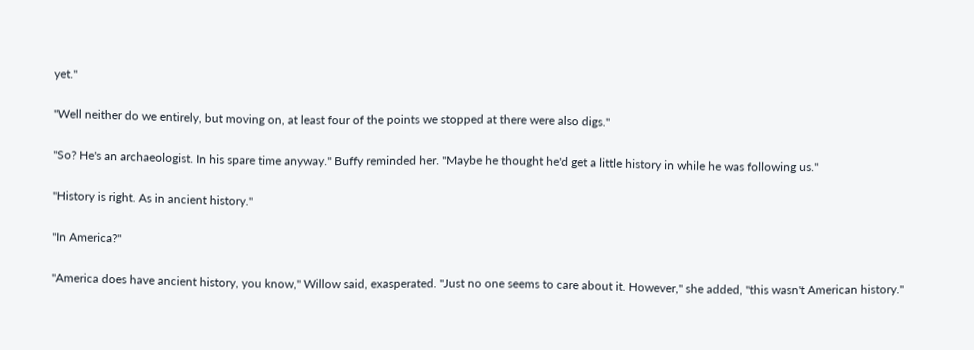yet."

"Well neither do we entirely, but moving on, at least four of the points we stopped at there were also digs."

"So? He's an archaeologist. In his spare time anyway." Buffy reminded her. "Maybe he thought he'd get a little history in while he was following us."

"History is right. As in ancient history."

"In America?"

"America does have ancient history, you know," Willow said, exasperated. "Just no one seems to care about it. However," she added, "this wasn't American history."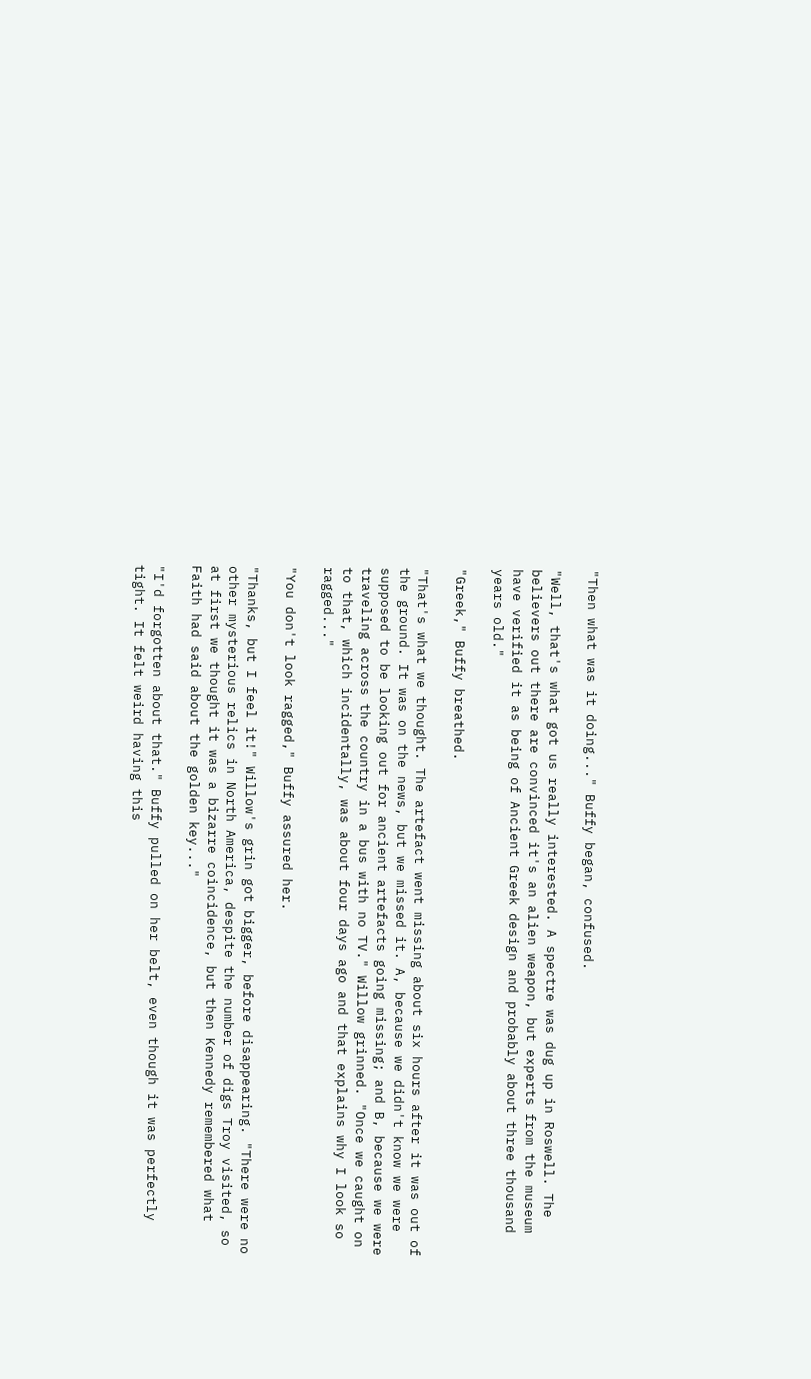"Then what was it doing..." Buffy began, confused.

"Well, that's what got us really interested. A spectre was dug up in Roswell. The believers out there are convinced it's an alien weapon, but experts from the museum have verified it as being of Ancient Greek design and probably about three thousand years old."

"Greek," Buffy breathed.

"That's what we thought. The artefact went missing about six hours after it was out of the ground. It was on the news, but we missed it. A, because we didn't know we were supposed to be looking out for ancient artefacts going missing; and B, because we were traveling across the country in a bus with no TV." Willow grinned. "Once we caught on to that, which incidentally, was about four days ago and that explains why I look so ragged..."

"You don't look ragged," Buffy assured her.

"Thanks, but I feel it!" Willow's grin got bigger, before disappearing. "There were no other mysterious relics in North America, despite the number of digs Troy visited, so at first we thought it was a bizarre coincidence, but then Kennedy remembered what Faith had said about the golden key..."

"I'd forgotten about that." Buffy pulled on her belt, even though it was perfectly tight. It felt weird having this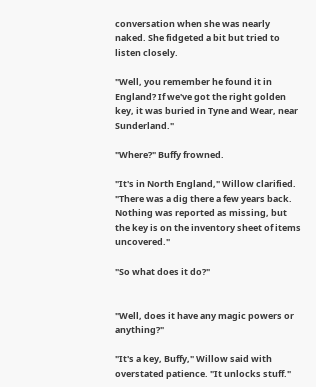conversation when she was nearly naked. She fidgeted a bit but tried to listen closely.

"Well, you remember he found it in England? If we've got the right golden key, it was buried in Tyne and Wear, near Sunderland."

"Where?" Buffy frowned.

"It's in North England," Willow clarified. "There was a dig there a few years back. Nothing was reported as missing, but the key is on the inventory sheet of items uncovered."

"So what does it do?"


"Well, does it have any magic powers or anything?"

"It's a key, Buffy," Willow said with overstated patience. "It unlocks stuff."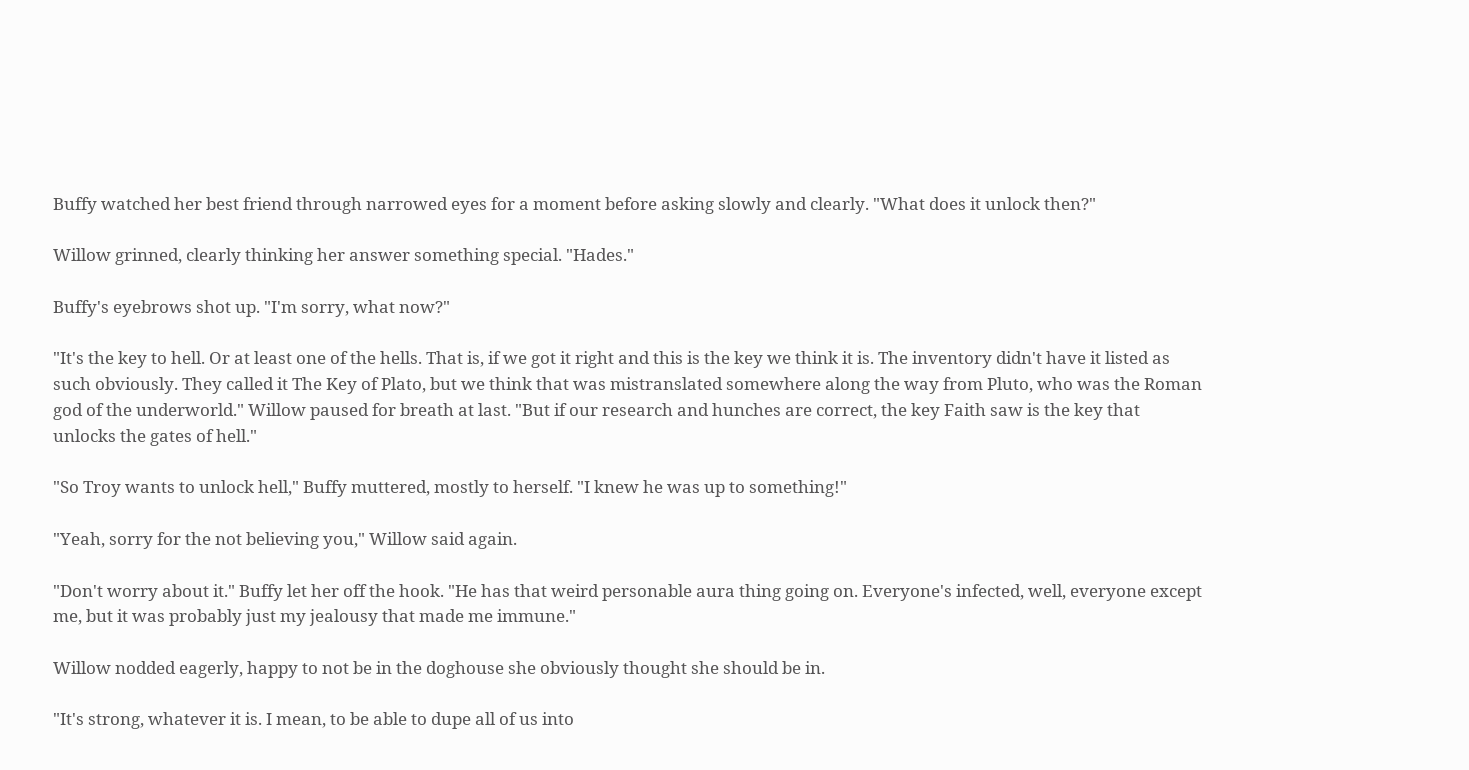Buffy watched her best friend through narrowed eyes for a moment before asking slowly and clearly. "What does it unlock then?"

Willow grinned, clearly thinking her answer something special. "Hades."

Buffy's eyebrows shot up. "I'm sorry, what now?"

"It's the key to hell. Or at least one of the hells. That is, if we got it right and this is the key we think it is. The inventory didn't have it listed as such obviously. They called it The Key of Plato, but we think that was mistranslated somewhere along the way from Pluto, who was the Roman god of the underworld." Willow paused for breath at last. "But if our research and hunches are correct, the key Faith saw is the key that unlocks the gates of hell."

"So Troy wants to unlock hell," Buffy muttered, mostly to herself. "I knew he was up to something!"

"Yeah, sorry for the not believing you," Willow said again.

"Don't worry about it." Buffy let her off the hook. "He has that weird personable aura thing going on. Everyone's infected, well, everyone except me, but it was probably just my jealousy that made me immune."

Willow nodded eagerly, happy to not be in the doghouse she obviously thought she should be in.

"It's strong, whatever it is. I mean, to be able to dupe all of us into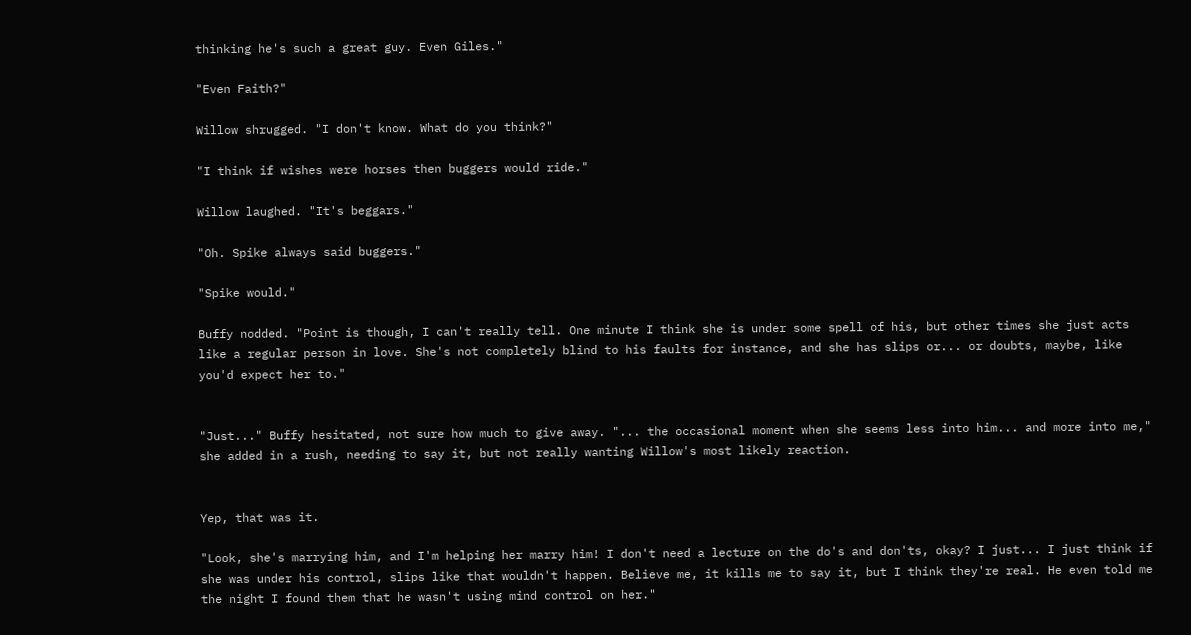thinking he's such a great guy. Even Giles."

"Even Faith?"

Willow shrugged. "I don't know. What do you think?"

"I think if wishes were horses then buggers would ride."

Willow laughed. "It's beggars."

"Oh. Spike always said buggers."

"Spike would."

Buffy nodded. "Point is though, I can't really tell. One minute I think she is under some spell of his, but other times she just acts like a regular person in love. She's not completely blind to his faults for instance, and she has slips or... or doubts, maybe, like you'd expect her to."


"Just..." Buffy hesitated, not sure how much to give away. "... the occasional moment when she seems less into him... and more into me," she added in a rush, needing to say it, but not really wanting Willow's most likely reaction.


Yep, that was it.

"Look, she's marrying him, and I'm helping her marry him! I don't need a lecture on the do's and don'ts, okay? I just... I just think if she was under his control, slips like that wouldn't happen. Believe me, it kills me to say it, but I think they're real. He even told me the night I found them that he wasn't using mind control on her."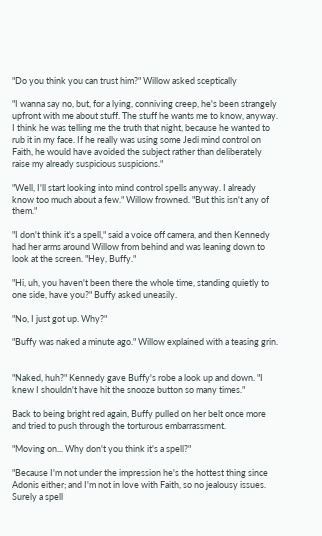"Do you think you can trust him?" Willow asked sceptically

"I wanna say no, but, for a lying, conniving creep, he's been strangely upfront with me about stuff. The stuff he wants me to know, anyway. I think he was telling me the truth that night, because he wanted to rub it in my face. If he really was using some Jedi mind control on Faith, he would have avoided the subject rather than deliberately raise my already suspicious suspicions."

"Well, I'll start looking into mind control spells anyway. I already know too much about a few." Willow frowned. "But this isn't any of them."

"I don't think it's a spell," said a voice off camera, and then Kennedy had her arms around Willow from behind and was leaning down to look at the screen. "Hey, Buffy."

"Hi, uh, you haven't been there the whole time, standing quietly to one side, have you?" Buffy asked uneasily.

"No, I just got up. Why?"

"Buffy was naked a minute ago." Willow explained with a teasing grin.


"Naked, huh?" Kennedy gave Buffy's robe a look up and down. "I knew I shouldn't have hit the snooze button so many times."

Back to being bright red again, Buffy pulled on her belt once more and tried to push through the torturous embarrassment.

"Moving on... Why don't you think it's a spell?"

"Because I'm not under the impression he's the hottest thing since Adonis either; and I'm not in love with Faith, so no jealousy issues. Surely a spell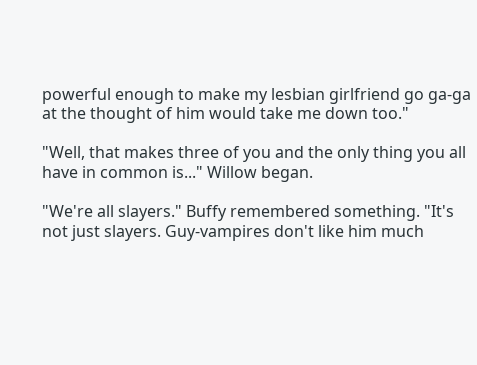powerful enough to make my lesbian girlfriend go ga-ga at the thought of him would take me down too."

"Well, that makes three of you and the only thing you all have in common is..." Willow began.

"We're all slayers." Buffy remembered something. "It's not just slayers. Guy-vampires don't like him much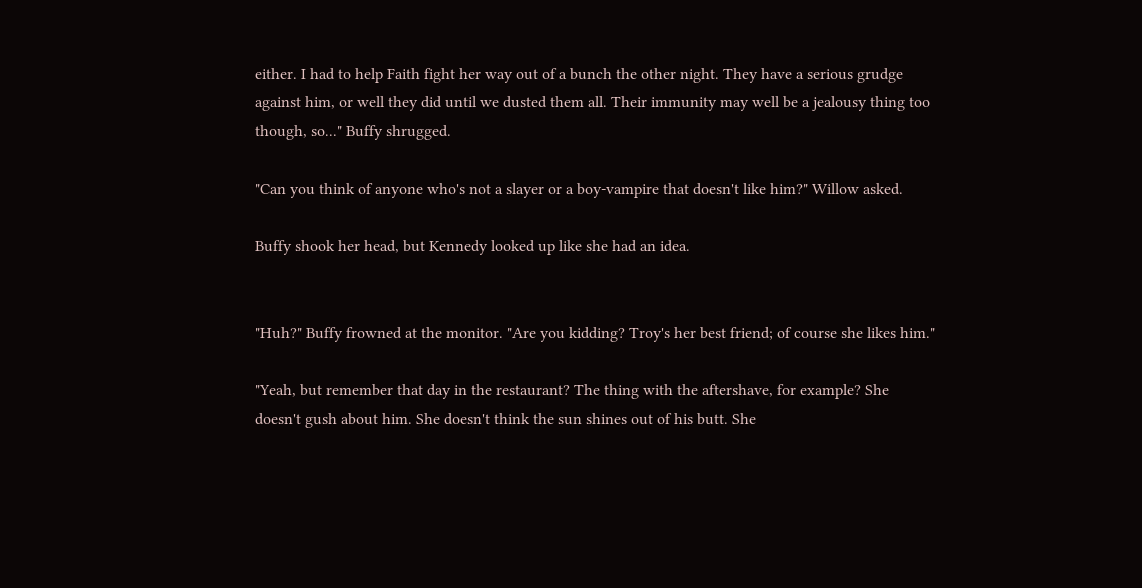either. I had to help Faith fight her way out of a bunch the other night. They have a serious grudge against him, or well they did until we dusted them all. Their immunity may well be a jealousy thing too though, so..." Buffy shrugged.

"Can you think of anyone who's not a slayer or a boy-vampire that doesn't like him?" Willow asked.

Buffy shook her head, but Kennedy looked up like she had an idea.


"Huh?" Buffy frowned at the monitor. "Are you kidding? Troy's her best friend; of course she likes him."

"Yeah, but remember that day in the restaurant? The thing with the aftershave, for example? She doesn't gush about him. She doesn't think the sun shines out of his butt. She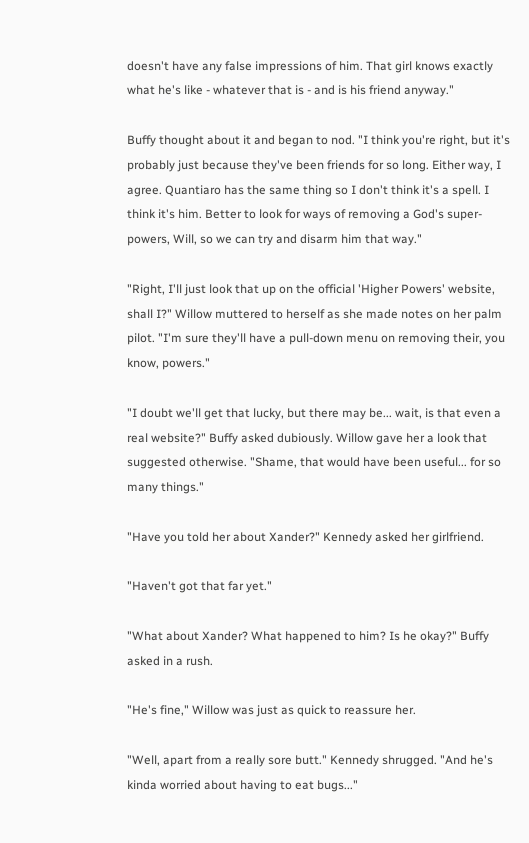doesn't have any false impressions of him. That girl knows exactly what he's like - whatever that is - and is his friend anyway."

Buffy thought about it and began to nod. "I think you're right, but it's probably just because they've been friends for so long. Either way, I agree. Quantiaro has the same thing so I don't think it's a spell. I think it's him. Better to look for ways of removing a God's super-powers, Will, so we can try and disarm him that way."

"Right, I'll just look that up on the official 'Higher Powers' website, shall I?" Willow muttered to herself as she made notes on her palm pilot. "I'm sure they'll have a pull-down menu on removing their, you know, powers."

"I doubt we'll get that lucky, but there may be... wait, is that even a real website?" Buffy asked dubiously. Willow gave her a look that suggested otherwise. "Shame, that would have been useful... for so many things."

"Have you told her about Xander?" Kennedy asked her girlfriend.

"Haven't got that far yet."

"What about Xander? What happened to him? Is he okay?" Buffy asked in a rush.

"He's fine," Willow was just as quick to reassure her.

"Well, apart from a really sore butt." Kennedy shrugged. "And he's kinda worried about having to eat bugs..."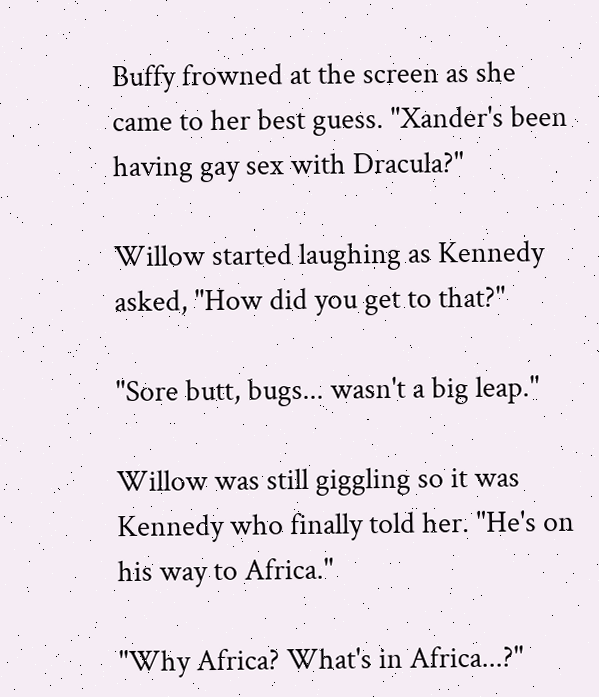Buffy frowned at the screen as she came to her best guess. "Xander's been having gay sex with Dracula?"

Willow started laughing as Kennedy asked, "How did you get to that?"

"Sore butt, bugs... wasn't a big leap."

Willow was still giggling so it was Kennedy who finally told her. "He's on his way to Africa."

"Why Africa? What's in Africa...?"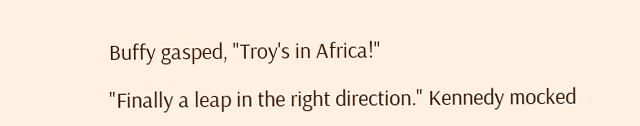Buffy gasped, "Troy's in Africa!"

"Finally a leap in the right direction." Kennedy mocked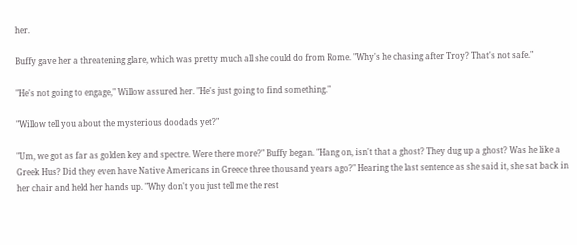her.

Buffy gave her a threatening glare, which was pretty much all she could do from Rome. "Why's he chasing after Troy? That's not safe."

"He's not going to engage," Willow assured her. "He's just going to find something."

"Willow tell you about the mysterious doodads yet?"

"Um, we got as far as golden key and spectre. Were there more?" Buffy began. "Hang on, isn't that a ghost? They dug up a ghost? Was he like a Greek Hus? Did they even have Native Americans in Greece three thousand years ago?" Hearing the last sentence as she said it, she sat back in her chair and held her hands up. "Why don't you just tell me the rest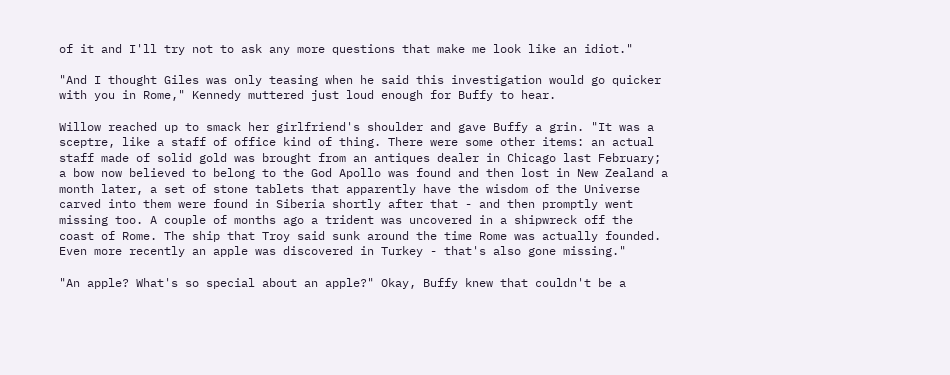of it and I'll try not to ask any more questions that make me look like an idiot."

"And I thought Giles was only teasing when he said this investigation would go quicker with you in Rome," Kennedy muttered just loud enough for Buffy to hear.

Willow reached up to smack her girlfriend's shoulder and gave Buffy a grin. "It was a sceptre, like a staff of office kind of thing. There were some other items: an actual staff made of solid gold was brought from an antiques dealer in Chicago last February; a bow now believed to belong to the God Apollo was found and then lost in New Zealand a month later, a set of stone tablets that apparently have the wisdom of the Universe carved into them were found in Siberia shortly after that - and then promptly went missing too. A couple of months ago a trident was uncovered in a shipwreck off the coast of Rome. The ship that Troy said sunk around the time Rome was actually founded. Even more recently an apple was discovered in Turkey - that's also gone missing."

"An apple? What's so special about an apple?" Okay, Buffy knew that couldn't be a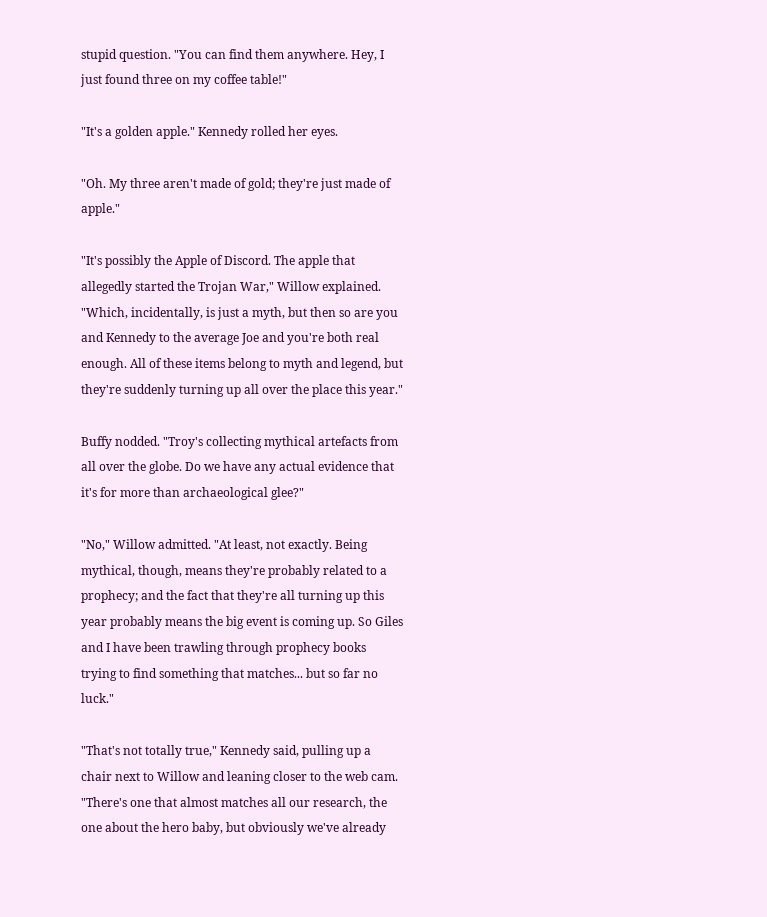stupid question. "You can find them anywhere. Hey, I just found three on my coffee table!"

"It's a golden apple." Kennedy rolled her eyes.

"Oh. My three aren't made of gold; they're just made of apple."

"It's possibly the Apple of Discord. The apple that allegedly started the Trojan War," Willow explained. "Which, incidentally, is just a myth, but then so are you and Kennedy to the average Joe and you're both real enough. All of these items belong to myth and legend, but they're suddenly turning up all over the place this year."

Buffy nodded. "Troy's collecting mythical artefacts from all over the globe. Do we have any actual evidence that it's for more than archaeological glee?"

"No," Willow admitted. "At least, not exactly. Being mythical, though, means they're probably related to a prophecy; and the fact that they're all turning up this year probably means the big event is coming up. So Giles and I have been trawling through prophecy books trying to find something that matches... but so far no luck."

"That's not totally true," Kennedy said, pulling up a chair next to Willow and leaning closer to the web cam. "There's one that almost matches all our research, the one about the hero baby, but obviously we've already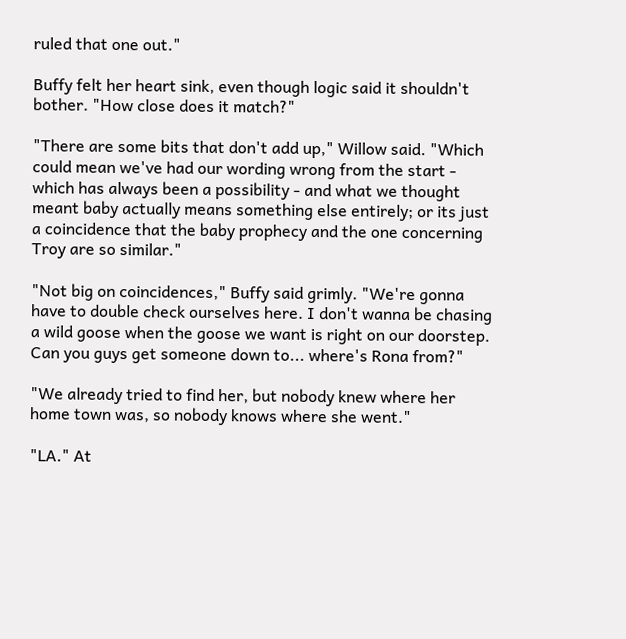ruled that one out."

Buffy felt her heart sink, even though logic said it shouldn't bother. "How close does it match?"

"There are some bits that don't add up," Willow said. "Which could mean we've had our wording wrong from the start - which has always been a possibility - and what we thought meant baby actually means something else entirely; or its just a coincidence that the baby prophecy and the one concerning Troy are so similar."

"Not big on coincidences," Buffy said grimly. "We're gonna have to double check ourselves here. I don't wanna be chasing a wild goose when the goose we want is right on our doorstep. Can you guys get someone down to... where's Rona from?"

"We already tried to find her, but nobody knew where her home town was, so nobody knows where she went."

"LA." At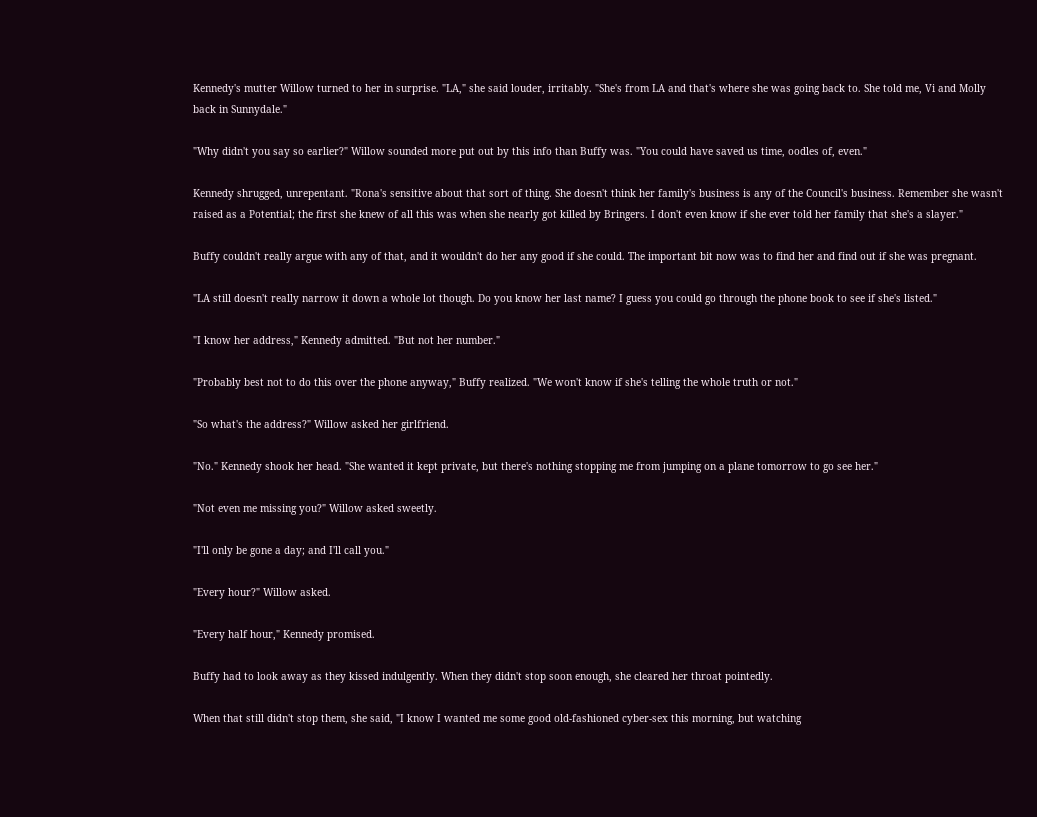Kennedy's mutter Willow turned to her in surprise. "LA," she said louder, irritably. "She's from LA and that's where she was going back to. She told me, Vi and Molly back in Sunnydale."

"Why didn't you say so earlier?" Willow sounded more put out by this info than Buffy was. "You could have saved us time, oodles of, even."

Kennedy shrugged, unrepentant. "Rona's sensitive about that sort of thing. She doesn't think her family's business is any of the Council's business. Remember she wasn't raised as a Potential; the first she knew of all this was when she nearly got killed by Bringers. I don't even know if she ever told her family that she's a slayer."

Buffy couldn't really argue with any of that, and it wouldn't do her any good if she could. The important bit now was to find her and find out if she was pregnant.

"LA still doesn't really narrow it down a whole lot though. Do you know her last name? I guess you could go through the phone book to see if she's listed."

"I know her address," Kennedy admitted. "But not her number."

"Probably best not to do this over the phone anyway," Buffy realized. "We won't know if she's telling the whole truth or not."

"So what's the address?" Willow asked her girlfriend.

"No." Kennedy shook her head. "She wanted it kept private, but there's nothing stopping me from jumping on a plane tomorrow to go see her."

"Not even me missing you?" Willow asked sweetly.

"I'll only be gone a day; and I'll call you."

"Every hour?" Willow asked.

"Every half hour," Kennedy promised.

Buffy had to look away as they kissed indulgently. When they didn't stop soon enough, she cleared her throat pointedly.

When that still didn't stop them, she said, "I know I wanted me some good old-fashioned cyber-sex this morning, but watching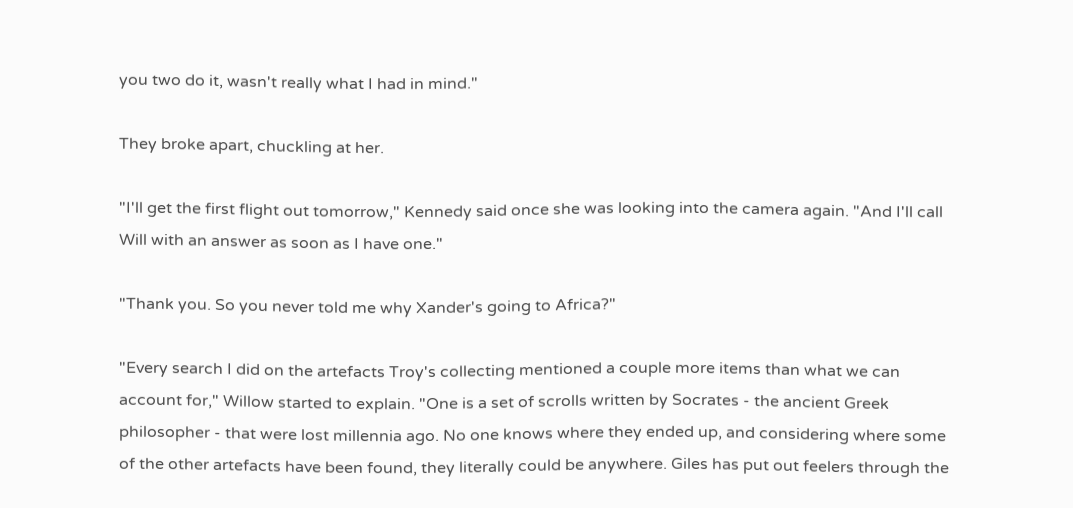you two do it, wasn't really what I had in mind."

They broke apart, chuckling at her.

"I'll get the first flight out tomorrow," Kennedy said once she was looking into the camera again. "And I'll call Will with an answer as soon as I have one."

"Thank you. So you never told me why Xander's going to Africa?"

"Every search I did on the artefacts Troy's collecting mentioned a couple more items than what we can account for," Willow started to explain. "One is a set of scrolls written by Socrates - the ancient Greek philosopher - that were lost millennia ago. No one knows where they ended up, and considering where some of the other artefacts have been found, they literally could be anywhere. Giles has put out feelers through the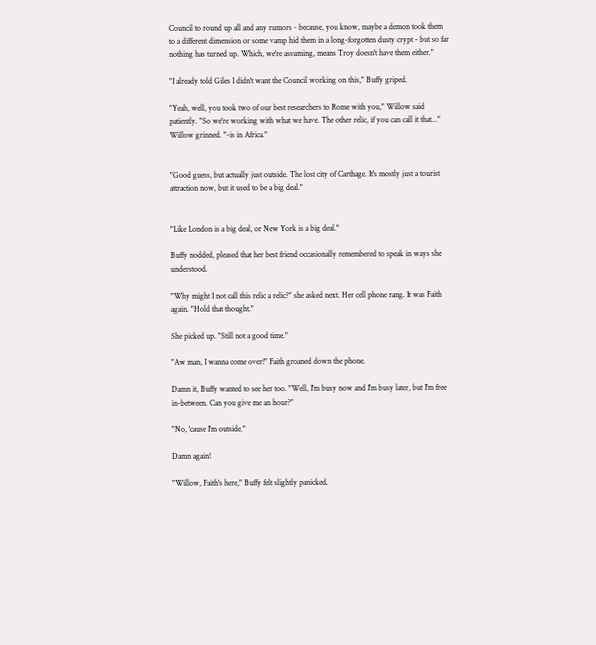Council to round up all and any rumors - because, you know, maybe a demon took them to a different dimension or some vamp hid them in a long-forgotten dusty crypt - but so far nothing has turned up. Which, we're assuming, means Troy doesn't have them either."

"I already told Giles I didn't want the Council working on this," Buffy griped.

"Yeah, well, you took two of our best researchers to Rome with you," Willow said patiently. "So we're working with what we have. The other relic, if you can call it that..." Willow grinned. "-is in Africa."


"Good guess, but actually just outside. The lost city of Carthage. It's mostly just a tourist attraction now, but it used to be a big deal."


"Like London is a big deal, or New York is a big deal."

Buffy nodded, pleased that her best friend occasionally remembered to speak in ways she understood.

"Why might I not call this relic a relic?" she asked next. Her cell phone rang. It was Faith again. "Hold that thought."

She picked up. "Still not a good time."

"Aw man, I wanna come over!" Faith groaned down the phone.

Damn it, Buffy wanted to see her too. "Well, I'm busy now and I'm busy later, but I'm free in-between. Can you give me an hour?"

"No, 'cause I'm outside."

Damn again!

"Willow, Faith's here," Buffy felt slightly panicked.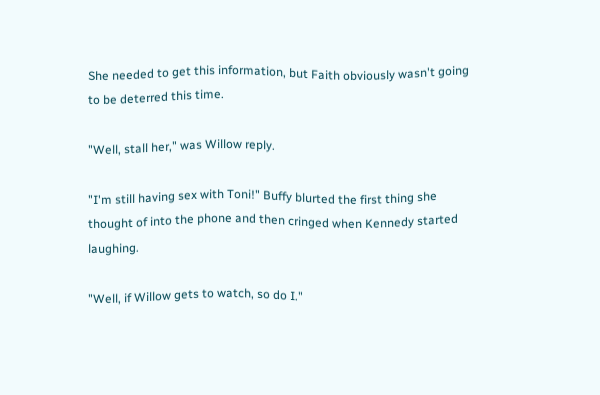She needed to get this information, but Faith obviously wasn't going to be deterred this time.

"Well, stall her," was Willow reply.

"I'm still having sex with Toni!" Buffy blurted the first thing she thought of into the phone and then cringed when Kennedy started laughing.

"Well, if Willow gets to watch, so do I."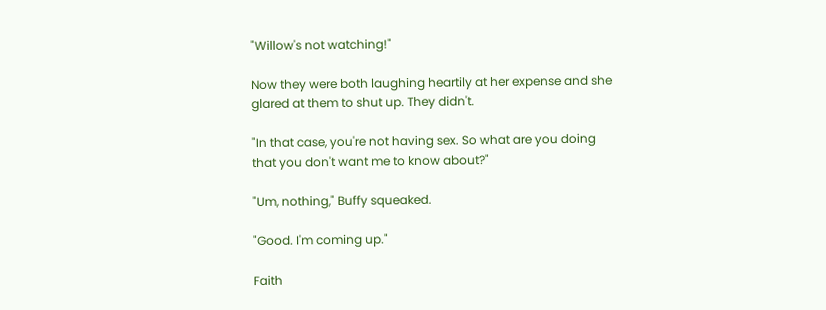"Willow's not watching!"

Now they were both laughing heartily at her expense and she glared at them to shut up. They didn't.

"In that case, you're not having sex. So what are you doing that you don't want me to know about?"

"Um, nothing," Buffy squeaked.

"Good. I'm coming up."

Faith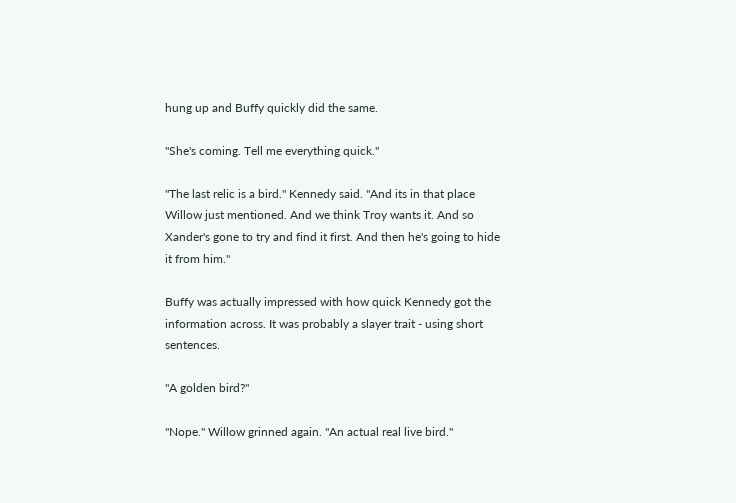hung up and Buffy quickly did the same.

"She's coming. Tell me everything quick."

"The last relic is a bird." Kennedy said. "And its in that place Willow just mentioned. And we think Troy wants it. And so Xander's gone to try and find it first. And then he's going to hide it from him."

Buffy was actually impressed with how quick Kennedy got the information across. It was probably a slayer trait - using short sentences.

"A golden bird?"

"Nope." Willow grinned again. "An actual real live bird."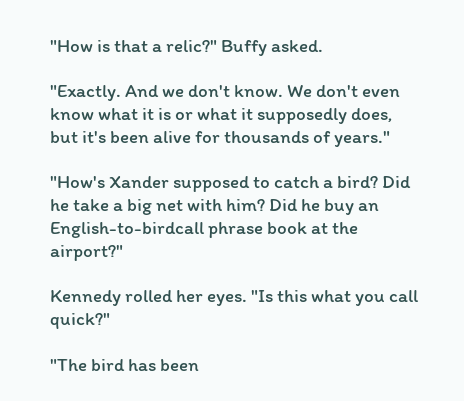"How is that a relic?" Buffy asked.

"Exactly. And we don't know. We don't even know what it is or what it supposedly does, but it's been alive for thousands of years."

"How's Xander supposed to catch a bird? Did he take a big net with him? Did he buy an English-to-birdcall phrase book at the airport?"

Kennedy rolled her eyes. "Is this what you call quick?"

"The bird has been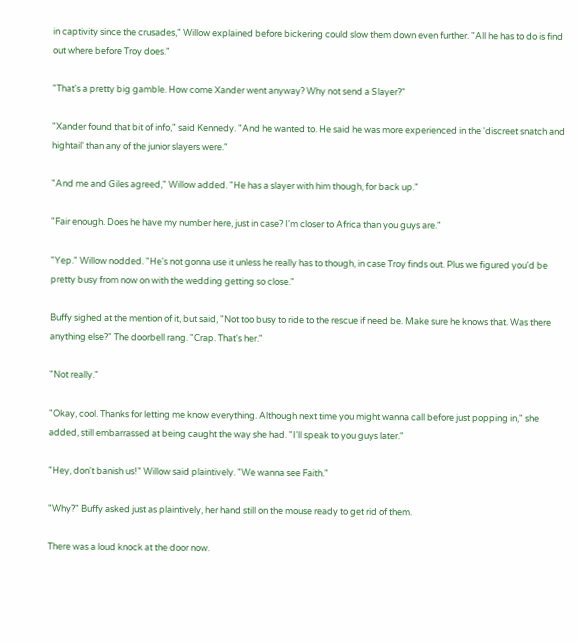in captivity since the crusades," Willow explained before bickering could slow them down even further. "All he has to do is find out where before Troy does."

"That's a pretty big gamble. How come Xander went anyway? Why not send a Slayer?"

"Xander found that bit of info," said Kennedy. "And he wanted to. He said he was more experienced in the 'discreet snatch and hightail' than any of the junior slayers were."

"And me and Giles agreed," Willow added. "He has a slayer with him though, for back up."

"Fair enough. Does he have my number here, just in case? I'm closer to Africa than you guys are."

"Yep." Willow nodded. "He's not gonna use it unless he really has to though, in case Troy finds out. Plus we figured you'd be pretty busy from now on with the wedding getting so close."

Buffy sighed at the mention of it, but said, "Not too busy to ride to the rescue if need be. Make sure he knows that. Was there anything else?" The doorbell rang. "Crap. That's her."

"Not really."

"Okay, cool. Thanks for letting me know everything. Although next time you might wanna call before just popping in," she added, still embarrassed at being caught the way she had. "I'll speak to you guys later."

"Hey, don't banish us!" Willow said plaintively. "We wanna see Faith."

"Why?" Buffy asked just as plaintively, her hand still on the mouse ready to get rid of them.

There was a loud knock at the door now.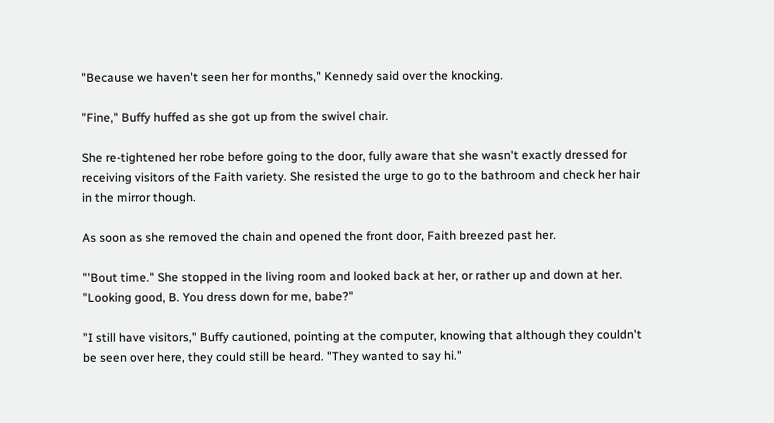"Because we haven't seen her for months," Kennedy said over the knocking.

"Fine," Buffy huffed as she got up from the swivel chair.

She re-tightened her robe before going to the door, fully aware that she wasn't exactly dressed for receiving visitors of the Faith variety. She resisted the urge to go to the bathroom and check her hair in the mirror though.

As soon as she removed the chain and opened the front door, Faith breezed past her.

"'Bout time." She stopped in the living room and looked back at her, or rather up and down at her. "Looking good, B. You dress down for me, babe?"

"I still have visitors," Buffy cautioned, pointing at the computer, knowing that although they couldn't be seen over here, they could still be heard. "They wanted to say hi."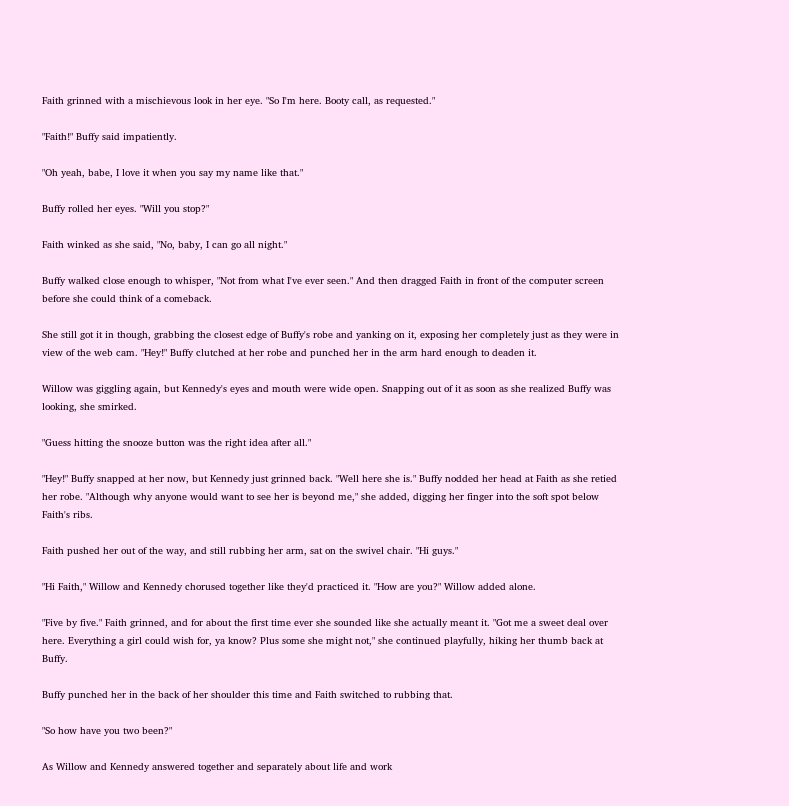Faith grinned with a mischievous look in her eye. "So I'm here. Booty call, as requested."

"Faith!" Buffy said impatiently.

"Oh yeah, babe, I love it when you say my name like that."

Buffy rolled her eyes. "Will you stop?"

Faith winked as she said, "No, baby, I can go all night."

Buffy walked close enough to whisper, "Not from what I've ever seen." And then dragged Faith in front of the computer screen before she could think of a comeback.

She still got it in though, grabbing the closest edge of Buffy's robe and yanking on it, exposing her completely just as they were in view of the web cam. "Hey!" Buffy clutched at her robe and punched her in the arm hard enough to deaden it.

Willow was giggling again, but Kennedy's eyes and mouth were wide open. Snapping out of it as soon as she realized Buffy was looking, she smirked.

"Guess hitting the snooze button was the right idea after all."

"Hey!" Buffy snapped at her now, but Kennedy just grinned back. "Well here she is." Buffy nodded her head at Faith as she retied her robe. "Although why anyone would want to see her is beyond me," she added, digging her finger into the soft spot below Faith's ribs.

Faith pushed her out of the way, and still rubbing her arm, sat on the swivel chair. "Hi guys."

"Hi Faith," Willow and Kennedy chorused together like they'd practiced it. "How are you?" Willow added alone.

"Five by five." Faith grinned, and for about the first time ever she sounded like she actually meant it. "Got me a sweet deal over here. Everything a girl could wish for, ya know? Plus some she might not," she continued playfully, hiking her thumb back at Buffy.

Buffy punched her in the back of her shoulder this time and Faith switched to rubbing that.

"So how have you two been?"

As Willow and Kennedy answered together and separately about life and work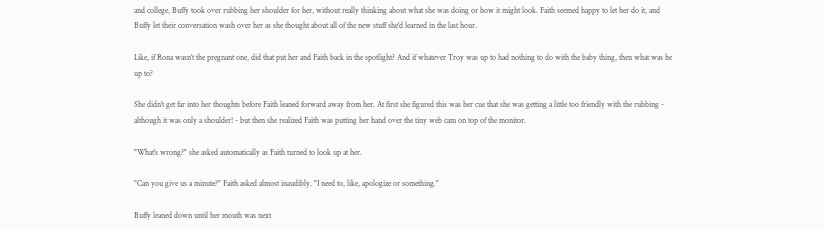and college, Buffy took over rubbing her shoulder for her, without really thinking about what she was doing or how it might look. Faith seemed happy to let her do it, and Buffy let their conversation wash over her as she thought about all of the new stuff she'd learned in the last hour.

Like, if Rona wasn't the pregnant one, did that put her and Faith back in the spotlight? And if whatever Troy was up to had nothing to do with the baby thing, then what was he up to?

She didn't get far into her thoughts before Faith leaned forward away from her. At first she figured this was her cue that she was getting a little too friendly with the rubbing - although it was only a shoulder! - but then she realized Faith was putting her hand over the tiny web cam on top of the monitor.

"What's wrong?" she asked automatically as Faith turned to look up at her.

"Can you give us a minute?" Faith asked almost inaudibly. "I need to, like, apologize or something."

Buffy leaned down until her mouth was next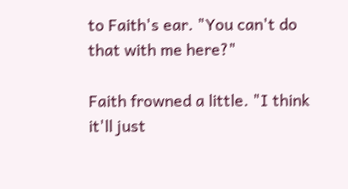to Faith's ear. "You can't do that with me here?"

Faith frowned a little. "I think it'll just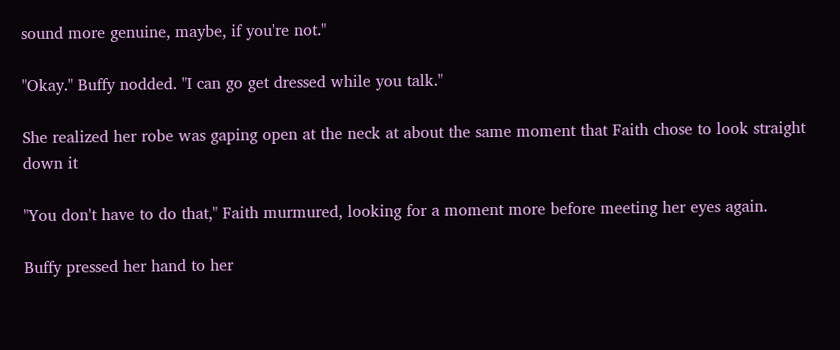sound more genuine, maybe, if you're not."

"Okay." Buffy nodded. "I can go get dressed while you talk."

She realized her robe was gaping open at the neck at about the same moment that Faith chose to look straight down it

"You don't have to do that," Faith murmured, looking for a moment more before meeting her eyes again.

Buffy pressed her hand to her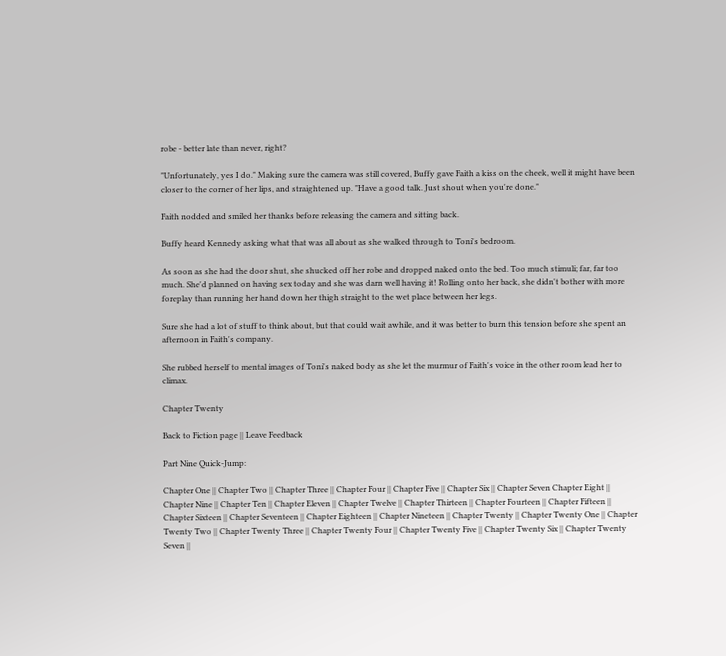robe - better late than never, right?

"Unfortunately, yes I do." Making sure the camera was still covered, Buffy gave Faith a kiss on the cheek, well it might have been closer to the corner of her lips, and straightened up. "Have a good talk. Just shout when you're done."

Faith nodded and smiled her thanks before releasing the camera and sitting back.

Buffy heard Kennedy asking what that was all about as she walked through to Toni's bedroom.

As soon as she had the door shut, she shucked off her robe and dropped naked onto the bed. Too much stimuli; far, far too much. She'd planned on having sex today and she was darn well having it! Rolling onto her back, she didn't bother with more foreplay than running her hand down her thigh straight to the wet place between her legs.

Sure she had a lot of stuff to think about, but that could wait awhile, and it was better to burn this tension before she spent an afternoon in Faith's company.

She rubbed herself to mental images of Toni's naked body as she let the murmur of Faith's voice in the other room lead her to climax.

Chapter Twenty

Back to Fiction page || Leave Feedback

Part Nine Quick-Jump:

Chapter One || Chapter Two || Chapter Three || Chapter Four || Chapter Five || Chapter Six || Chapter Seven Chapter Eight || Chapter Nine || Chapter Ten || Chapter Eleven || Chapter Twelve || Chapter Thirteen || Chapter Fourteen || Chapter Fifteen || Chapter Sixteen || Chapter Seventeen || Chapter Eighteen || Chapter Nineteen || Chapter Twenty || Chapter Twenty One || Chapter Twenty Two || Chapter Twenty Three || Chapter Twenty Four || Chapter Twenty Five || Chapter Twenty Six || Chapter Twenty Seven ||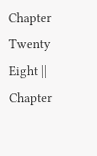Chapter Twenty Eight || Chapter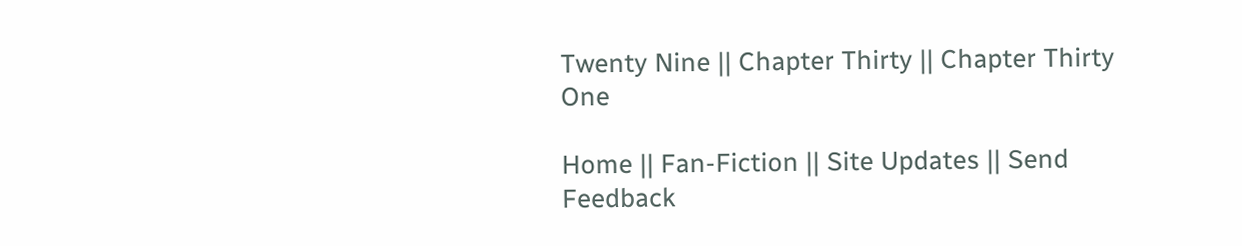Twenty Nine || Chapter Thirty || Chapter Thirty One

Home || Fan-Fiction || Site Updates || Send Feedback